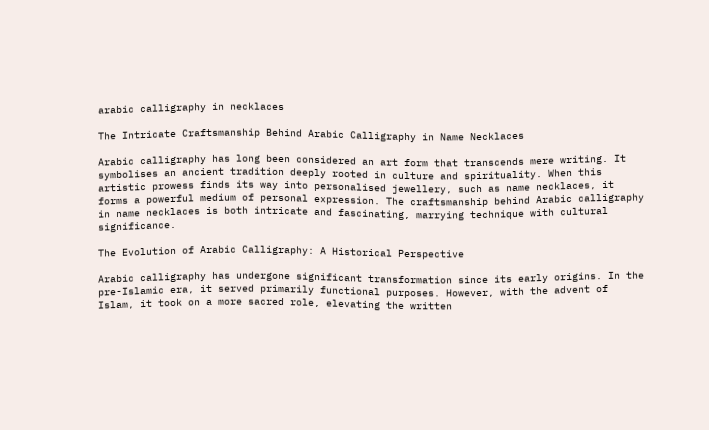arabic calligraphy in necklaces

The Intricate Craftsmanship Behind Arabic Calligraphy in Name Necklaces

Arabic calligraphy has long been considered an art form that transcends mere writing. It symbolises an ancient tradition deeply rooted in culture and spirituality. When this artistic prowess finds its way into personalised jewellery, such as name necklaces, it forms a powerful medium of personal expression. The craftsmanship behind Arabic calligraphy in name necklaces is both intricate and fascinating, marrying technique with cultural significance.

The Evolution of Arabic Calligraphy: A Historical Perspective

Arabic calligraphy has undergone significant transformation since its early origins. In the pre-Islamic era, it served primarily functional purposes. However, with the advent of Islam, it took on a more sacred role, elevating the written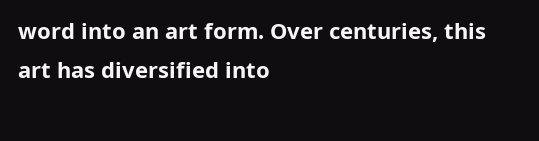word into an art form. Over centuries, this art has diversified into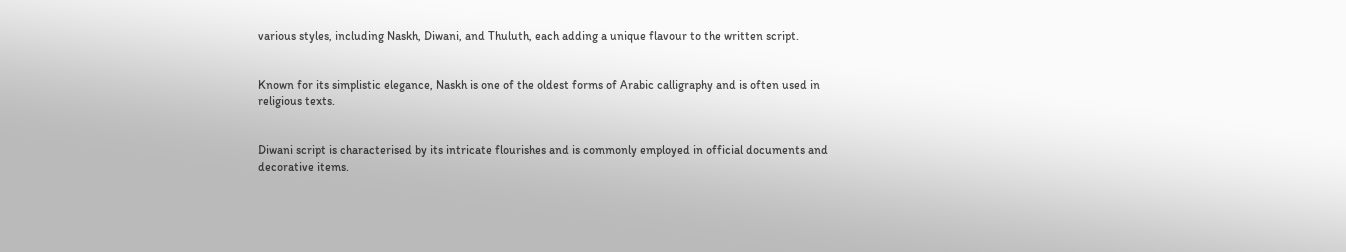various styles, including Naskh, Diwani, and Thuluth, each adding a unique flavour to the written script.


Known for its simplistic elegance, Naskh is one of the oldest forms of Arabic calligraphy and is often used in religious texts.


Diwani script is characterised by its intricate flourishes and is commonly employed in official documents and decorative items.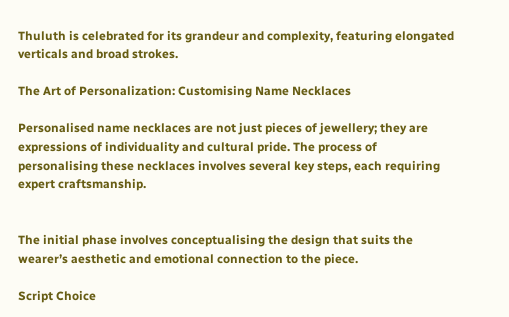Thuluth is celebrated for its grandeur and complexity, featuring elongated verticals and broad strokes.

The Art of Personalization: Customising Name Necklaces

Personalised name necklaces are not just pieces of jewellery; they are expressions of individuality and cultural pride. The process of personalising these necklaces involves several key steps, each requiring expert craftsmanship.


The initial phase involves conceptualising the design that suits the wearer’s aesthetic and emotional connection to the piece.

Script Choice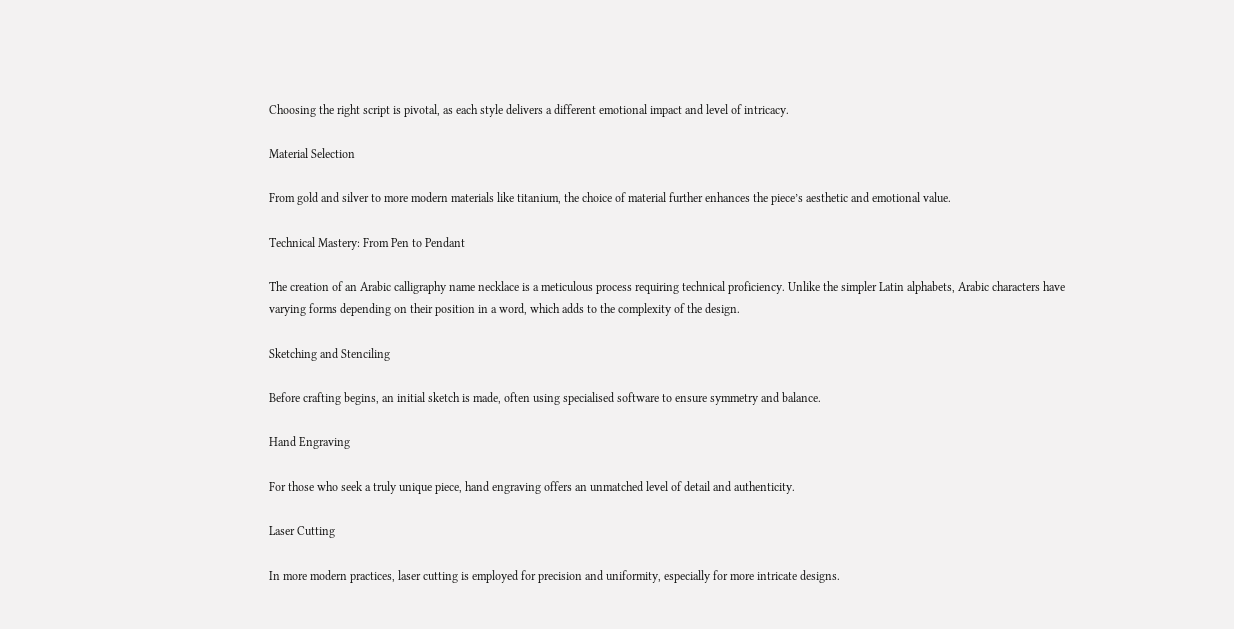Choosing the right script is pivotal, as each style delivers a different emotional impact and level of intricacy.

Material Selection

From gold and silver to more modern materials like titanium, the choice of material further enhances the piece’s aesthetic and emotional value.

Technical Mastery: From Pen to Pendant

The creation of an Arabic calligraphy name necklace is a meticulous process requiring technical proficiency. Unlike the simpler Latin alphabets, Arabic characters have varying forms depending on their position in a word, which adds to the complexity of the design.

Sketching and Stenciling

Before crafting begins, an initial sketch is made, often using specialised software to ensure symmetry and balance.

Hand Engraving

For those who seek a truly unique piece, hand engraving offers an unmatched level of detail and authenticity.

Laser Cutting

In more modern practices, laser cutting is employed for precision and uniformity, especially for more intricate designs.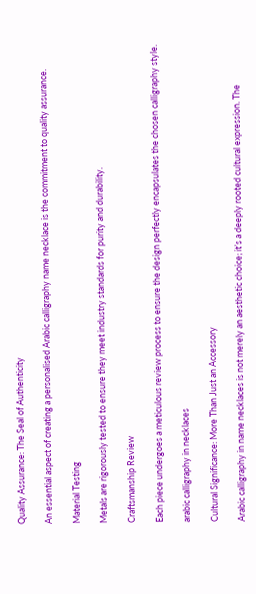Quality Assurance: The Seal of Authenticity

An essential aspect of creating a personalised Arabic calligraphy name necklace is the commitment to quality assurance.

Material Testing

Metals are rigorously tested to ensure they meet industry standards for purity and durability.

Craftsmanship Review

Each piece undergoes a meticulous review process to ensure the design perfectly encapsulates the chosen calligraphy style.

arabic calligraphy in necklaces

Cultural Significance: More Than Just an Accessory

Arabic calligraphy in name necklaces is not merely an aesthetic choice; it’s a deeply rooted cultural expression. The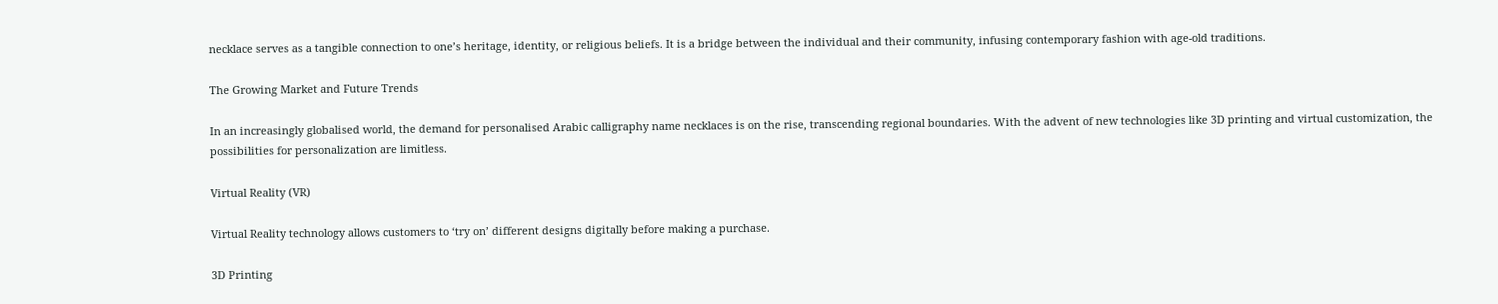necklace serves as a tangible connection to one’s heritage, identity, or religious beliefs. It is a bridge between the individual and their community, infusing contemporary fashion with age-old traditions.

The Growing Market and Future Trends

In an increasingly globalised world, the demand for personalised Arabic calligraphy name necklaces is on the rise, transcending regional boundaries. With the advent of new technologies like 3D printing and virtual customization, the possibilities for personalization are limitless.

Virtual Reality (VR)

Virtual Reality technology allows customers to ‘try on’ different designs digitally before making a purchase.

3D Printing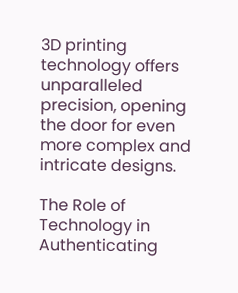3D printing technology offers unparalleled precision, opening the door for even more complex and intricate designs.

The Role of Technology in Authenticating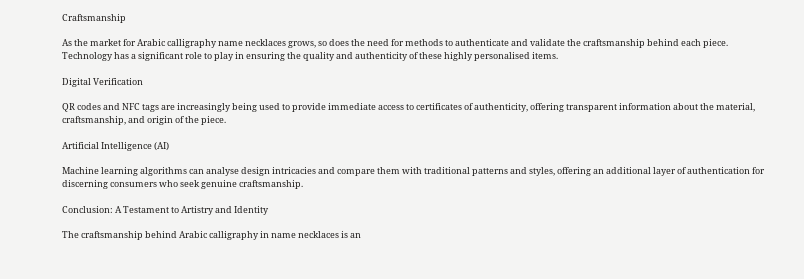Craftsmanship

As the market for Arabic calligraphy name necklaces grows, so does the need for methods to authenticate and validate the craftsmanship behind each piece. Technology has a significant role to play in ensuring the quality and authenticity of these highly personalised items.

Digital Verification

QR codes and NFC tags are increasingly being used to provide immediate access to certificates of authenticity, offering transparent information about the material, craftsmanship, and origin of the piece.

Artificial Intelligence (AI)

Machine learning algorithms can analyse design intricacies and compare them with traditional patterns and styles, offering an additional layer of authentication for discerning consumers who seek genuine craftsmanship.

Conclusion: A Testament to Artistry and Identity

The craftsmanship behind Arabic calligraphy in name necklaces is an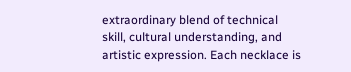extraordinary blend of technical skill, cultural understanding, and artistic expression. Each necklace is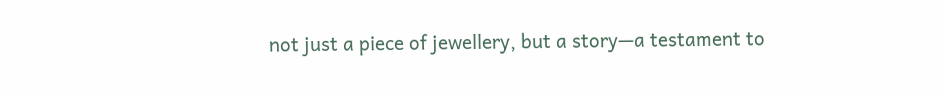not just a piece of jewellery, but a story—a testament to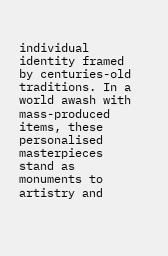individual identity framed by centuries-old traditions. In a world awash with mass-produced items, these personalised masterpieces stand as monuments to artistry and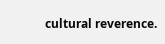cultural reverence.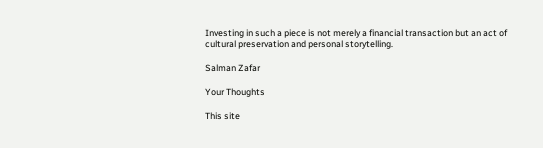Investing in such a piece is not merely a financial transaction but an act of cultural preservation and personal storytelling.

Salman Zafar

Your Thoughts

This site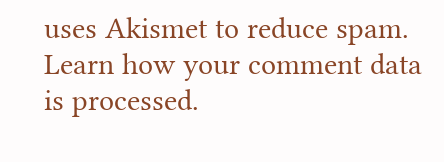uses Akismet to reduce spam. Learn how your comment data is processed.